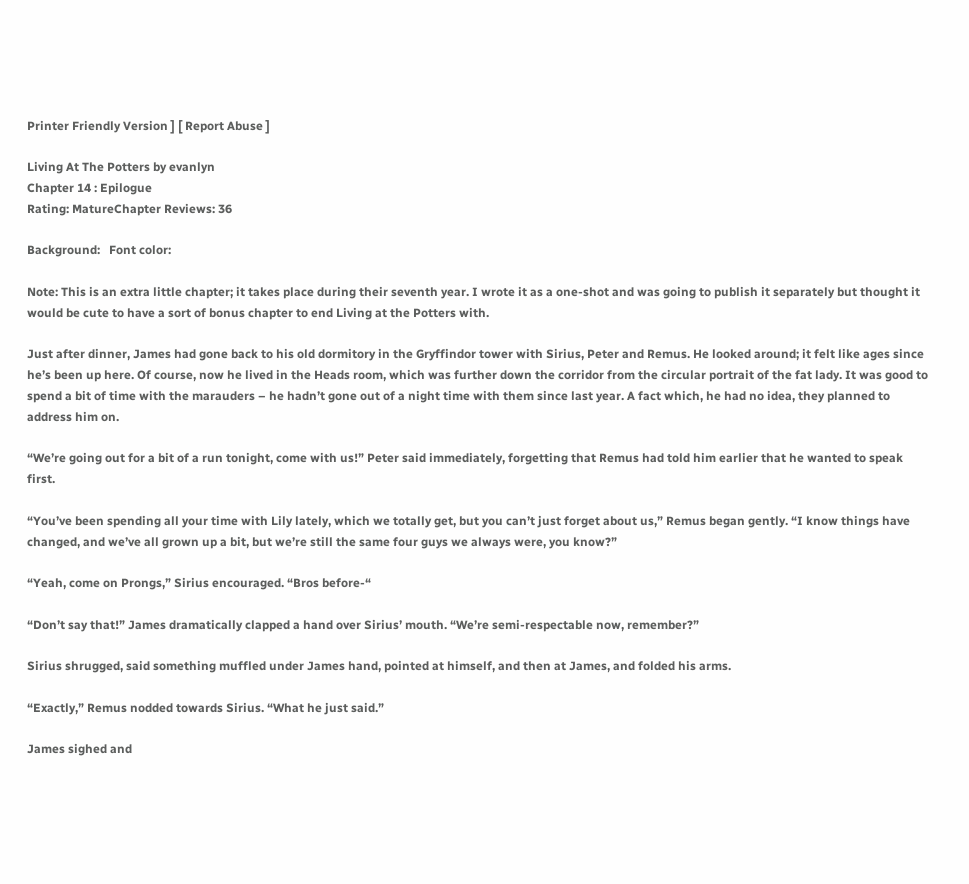Printer Friendly Version ] [ Report Abuse ]

Living At The Potters by evanlyn
Chapter 14 : Epilogue
Rating: MatureChapter Reviews: 36

Background:   Font color:

Note: This is an extra little chapter; it takes place during their seventh year. I wrote it as a one-shot and was going to publish it separately but thought it would be cute to have a sort of bonus chapter to end Living at the Potters with.

Just after dinner, James had gone back to his old dormitory in the Gryffindor tower with Sirius, Peter and Remus. He looked around; it felt like ages since he’s been up here. Of course, now he lived in the Heads room, which was further down the corridor from the circular portrait of the fat lady. It was good to spend a bit of time with the marauders – he hadn’t gone out of a night time with them since last year. A fact which, he had no idea, they planned to address him on.

“We’re going out for a bit of a run tonight, come with us!” Peter said immediately, forgetting that Remus had told him earlier that he wanted to speak first.

“You’ve been spending all your time with Lily lately, which we totally get, but you can’t just forget about us,” Remus began gently. “I know things have changed, and we’ve all grown up a bit, but we’re still the same four guys we always were, you know?”

“Yeah, come on Prongs,” Sirius encouraged. “Bros before-“

“Don’t say that!” James dramatically clapped a hand over Sirius’ mouth. “We’re semi-respectable now, remember?”

Sirius shrugged, said something muffled under James hand, pointed at himself, and then at James, and folded his arms.

“Exactly,” Remus nodded towards Sirius. “What he just said.”

James sighed and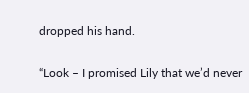dropped his hand.

“Look – I promised Lily that we’d never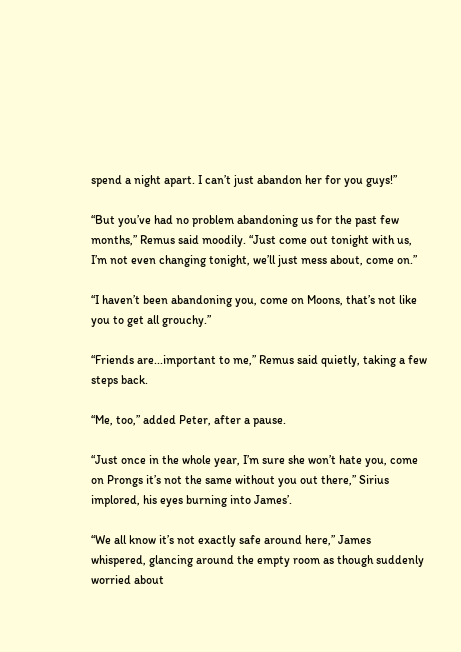spend a night apart. I can’t just abandon her for you guys!”

“But you’ve had no problem abandoning us for the past few months,” Remus said moodily. “Just come out tonight with us, I’m not even changing tonight, we’ll just mess about, come on.”

“I haven’t been abandoning you, come on Moons, that’s not like you to get all grouchy.”

“Friends are...important to me,” Remus said quietly, taking a few steps back.

“Me, too,” added Peter, after a pause.

“Just once in the whole year, I’m sure she won’t hate you, come on Prongs it’s not the same without you out there,” Sirius implored, his eyes burning into James’.

“We all know it’s not exactly safe around here,” James whispered, glancing around the empty room as though suddenly worried about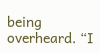being overheard. “I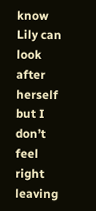know Lily can look after herself but I don’t feel right leaving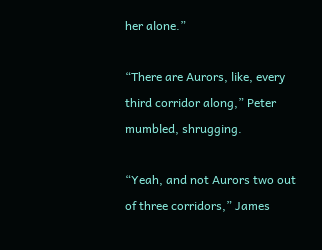her alone.”

“There are Aurors, like, every third corridor along,” Peter mumbled, shrugging.

“Yeah, and not Aurors two out of three corridors,” James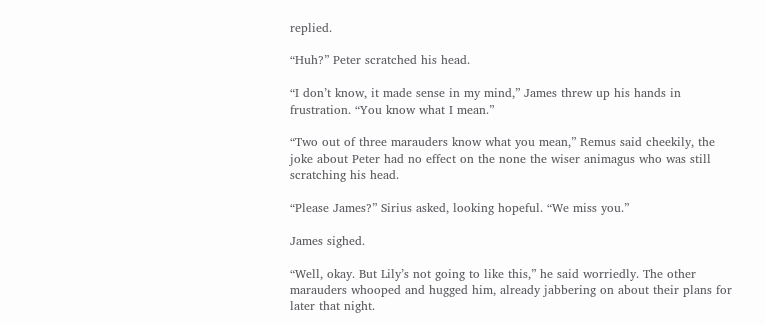replied.

“Huh?” Peter scratched his head.

“I don’t know, it made sense in my mind,” James threw up his hands in frustration. “You know what I mean.”

“Two out of three marauders know what you mean,” Remus said cheekily, the joke about Peter had no effect on the none the wiser animagus who was still scratching his head.

“Please James?” Sirius asked, looking hopeful. “We miss you.”

James sighed.

“Well, okay. But Lily’s not going to like this,” he said worriedly. The other marauders whooped and hugged him, already jabbering on about their plans for later that night.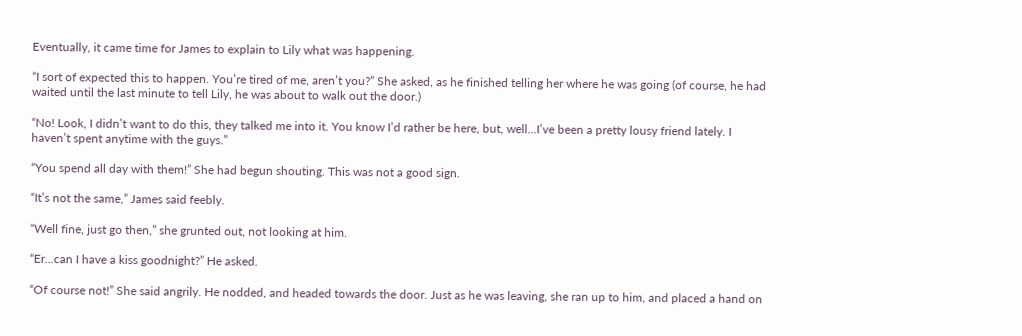Eventually, it came time for James to explain to Lily what was happening.

“I sort of expected this to happen. You’re tired of me, aren’t you?” She asked, as he finished telling her where he was going (of course, he had waited until the last minute to tell Lily, he was about to walk out the door.)

“No! Look, I didn’t want to do this, they talked me into it. You know I’d rather be here, but, well...I’ve been a pretty lousy friend lately. I haven’t spent anytime with the guys.”

“You spend all day with them!” She had begun shouting. This was not a good sign.

“It’s not the same,” James said feebly.

“Well fine, just go then,” she grunted out, not looking at him.

“Er...can I have a kiss goodnight?” He asked.

“Of course not!” She said angrily. He nodded, and headed towards the door. Just as he was leaving, she ran up to him, and placed a hand on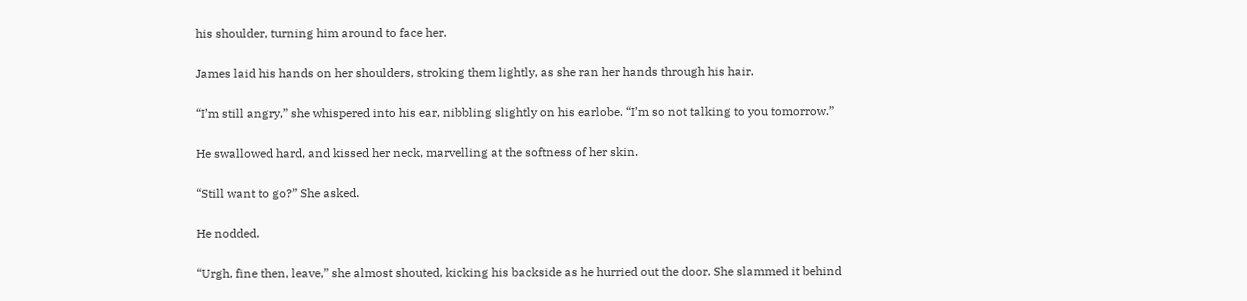his shoulder, turning him around to face her.

James laid his hands on her shoulders, stroking them lightly, as she ran her hands through his hair.

“I’m still angry,” she whispered into his ear, nibbling slightly on his earlobe. “I’m so not talking to you tomorrow.”

He swallowed hard, and kissed her neck, marvelling at the softness of her skin.

“Still want to go?” She asked.

He nodded.

“Urgh, fine then, leave,” she almost shouted, kicking his backside as he hurried out the door. She slammed it behind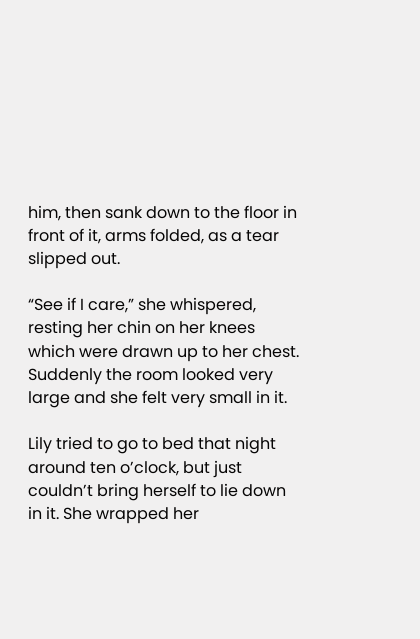him, then sank down to the floor in front of it, arms folded, as a tear slipped out.

“See if I care,” she whispered, resting her chin on her knees which were drawn up to her chest. Suddenly the room looked very large and she felt very small in it.

Lily tried to go to bed that night around ten o’clock, but just couldn’t bring herself to lie down in it. She wrapped her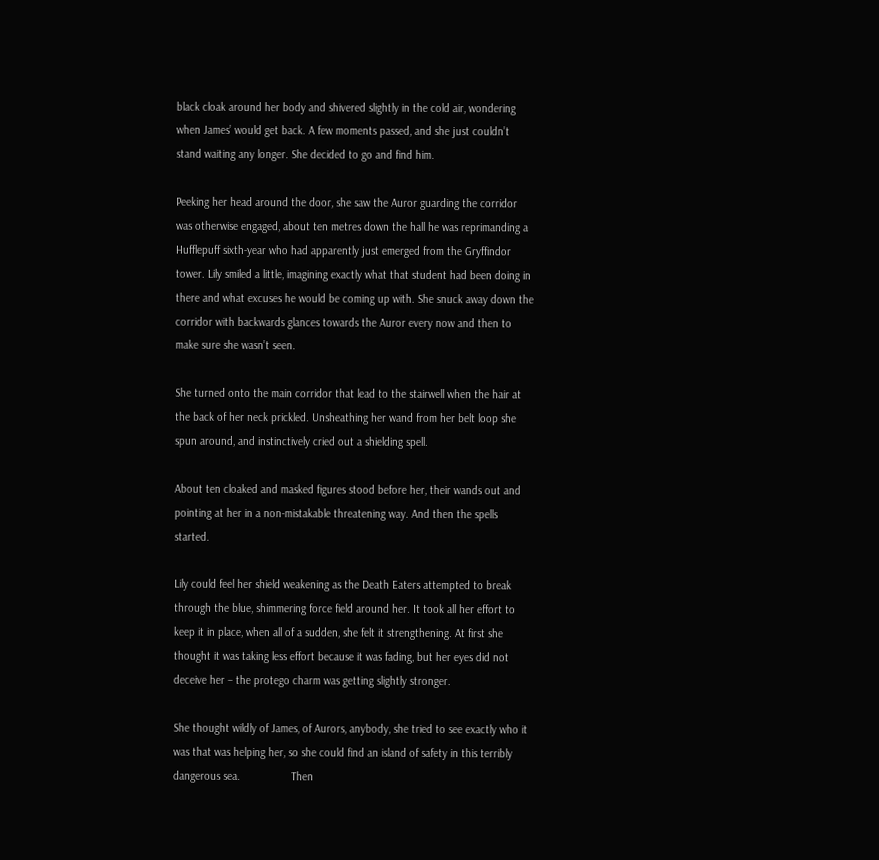black cloak around her body and shivered slightly in the cold air, wondering when James’ would get back. A few moments passed, and she just couldn’t stand waiting any longer. She decided to go and find him.

Peeking her head around the door, she saw the Auror guarding the corridor was otherwise engaged, about ten metres down the hall he was reprimanding a Hufflepuff sixth-year who had apparently just emerged from the Gryffindor tower. Lily smiled a little, imagining exactly what that student had been doing in there and what excuses he would be coming up with. She snuck away down the corridor with backwards glances towards the Auror every now and then to make sure she wasn’t seen.

She turned onto the main corridor that lead to the stairwell when the hair at the back of her neck prickled. Unsheathing her wand from her belt loop she spun around, and instinctively cried out a shielding spell.

About ten cloaked and masked figures stood before her, their wands out and pointing at her in a non-mistakable threatening way. And then the spells started.

Lily could feel her shield weakening as the Death Eaters attempted to break through the blue, shimmering force field around her. It took all her effort to keep it in place, when all of a sudden, she felt it strengthening. At first she thought it was taking less effort because it was fading, but her eyes did not deceive her – the protego charm was getting slightly stronger.

She thought wildly of James, of Aurors, anybody, she tried to see exactly who it was that was helping her, so she could find an island of safety in this terribly dangerous sea.                 Then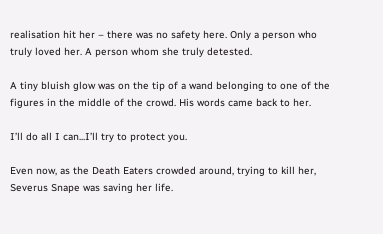realisation hit her – there was no safety here. Only a person who truly loved her. A person whom she truly detested.

A tiny bluish glow was on the tip of a wand belonging to one of the figures in the middle of the crowd. His words came back to her.

I’ll do all I can...I’ll try to protect you.

Even now, as the Death Eaters crowded around, trying to kill her, Severus Snape was saving her life.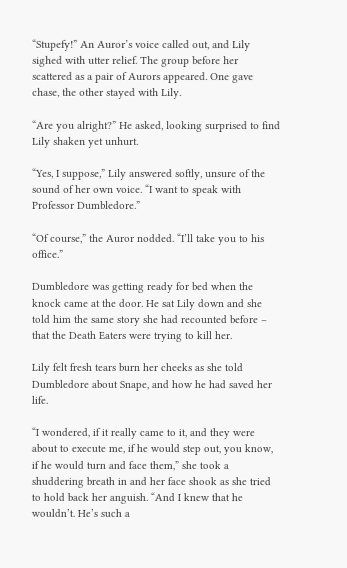“Stupefy!” An Auror’s voice called out, and Lily sighed with utter relief. The group before her scattered as a pair of Aurors appeared. One gave chase, the other stayed with Lily.

“Are you alright?” He asked, looking surprised to find Lily shaken yet unhurt.

“Yes, I suppose,” Lily answered softly, unsure of the sound of her own voice. “I want to speak with Professor Dumbledore.”

“Of course,” the Auror nodded. “I’ll take you to his office.”

Dumbledore was getting ready for bed when the knock came at the door. He sat Lily down and she told him the same story she had recounted before – that the Death Eaters were trying to kill her.

Lily felt fresh tears burn her cheeks as she told Dumbledore about Snape, and how he had saved her life.

“I wondered, if it really came to it, and they were about to execute me, if he would step out, you know, if he would turn and face them,” she took a shuddering breath in and her face shook as she tried to hold back her anguish. “And I knew that he wouldn’t. He’s such a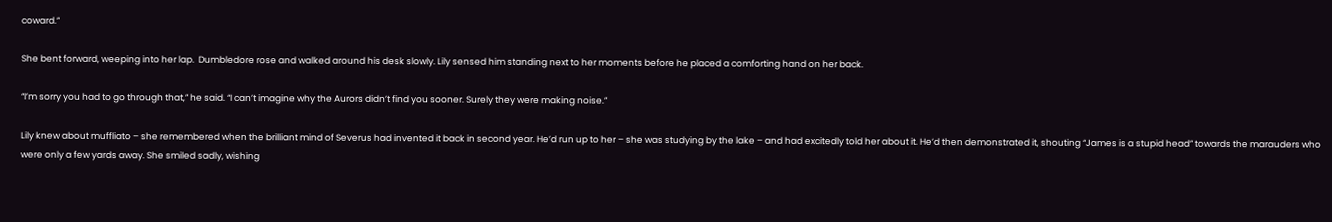coward.”

She bent forward, weeping into her lap.  Dumbledore rose and walked around his desk slowly. Lily sensed him standing next to her moments before he placed a comforting hand on her back.

“I’m sorry you had to go through that,” he said. “I can’t imagine why the Aurors didn’t find you sooner. Surely they were making noise.”

Lily knew about muffliato – she remembered when the brilliant mind of Severus had invented it back in second year. He’d run up to her – she was studying by the lake – and had excitedly told her about it. He’d then demonstrated it, shouting “James is a stupid head” towards the marauders who were only a few yards away. She smiled sadly, wishing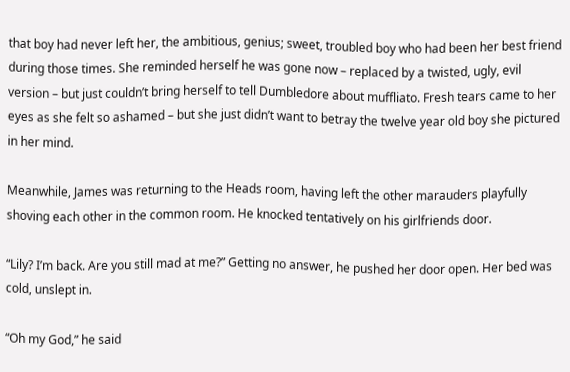that boy had never left her, the ambitious, genius; sweet, troubled boy who had been her best friend during those times. She reminded herself he was gone now – replaced by a twisted, ugly, evil version – but just couldn’t bring herself to tell Dumbledore about muffliato. Fresh tears came to her eyes as she felt so ashamed – but she just didn’t want to betray the twelve year old boy she pictured in her mind.

Meanwhile, James was returning to the Heads room, having left the other marauders playfully shoving each other in the common room. He knocked tentatively on his girlfriends door.

“Lily? I’m back. Are you still mad at me?” Getting no answer, he pushed her door open. Her bed was cold, unslept in.

“Oh my God,” he said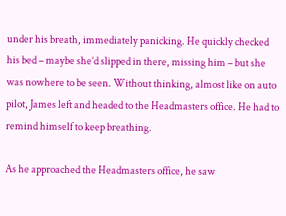under his breath, immediately panicking. He quickly checked his bed – maybe she’d slipped in there, missing him – but she was nowhere to be seen. Without thinking, almost like on auto pilot, James left and headed to the Headmasters office. He had to remind himself to keep breathing.

As he approached the Headmasters office, he saw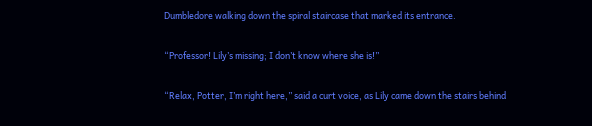Dumbledore walking down the spiral staircase that marked its entrance.

“Professor! Lily’s missing; I don’t know where she is!”

“Relax, Potter, I’m right here,” said a curt voice, as Lily came down the stairs behind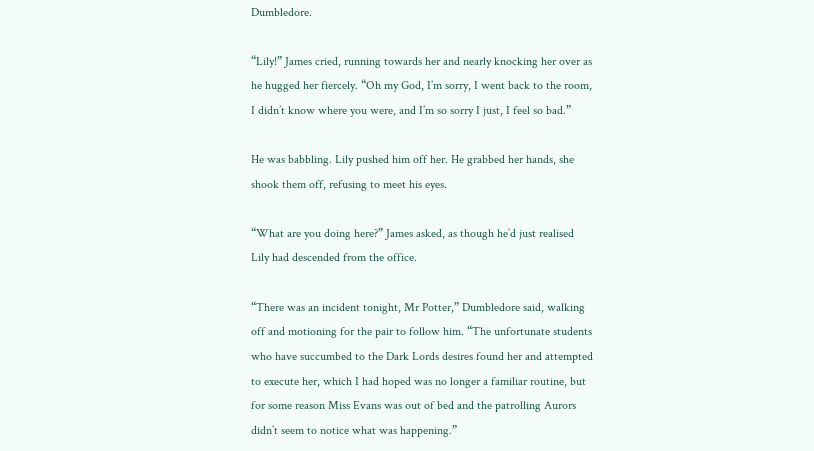Dumbledore.

“Lily!” James cried, running towards her and nearly knocking her over as he hugged her fiercely. “Oh my God, I’m sorry, I went back to the room, I didn’t know where you were, and I’m so sorry I just, I feel so bad.”

He was babbling. Lily pushed him off her. He grabbed her hands, she shook them off, refusing to meet his eyes.

“What are you doing here?” James asked, as though he’d just realised Lily had descended from the office.

“There was an incident tonight, Mr Potter,” Dumbledore said, walking off and motioning for the pair to follow him. “The unfortunate students who have succumbed to the Dark Lords desires found her and attempted to execute her, which I had hoped was no longer a familiar routine, but for some reason Miss Evans was out of bed and the patrolling Aurors didn’t seem to notice what was happening.”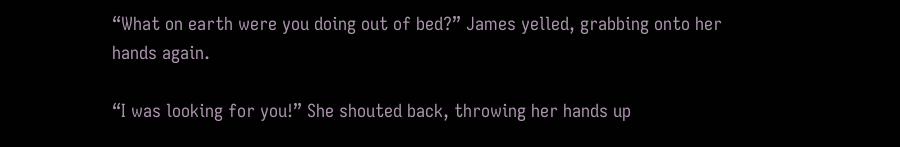“What on earth were you doing out of bed?” James yelled, grabbing onto her hands again.

“I was looking for you!” She shouted back, throwing her hands up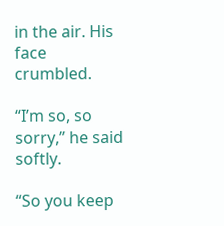in the air. His face crumbled.

“I’m so, so sorry,” he said softly.

“So you keep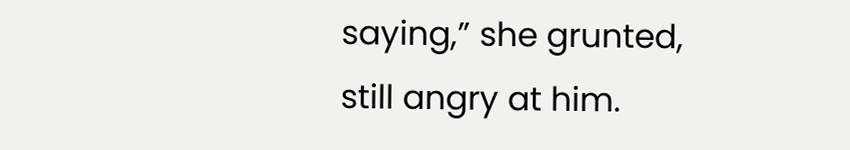saying,” she grunted, still angry at him.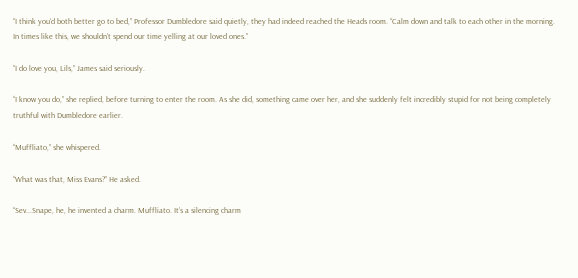“I think you’d both better go to bed,” Professor Dumbledore said quietly, they had indeed reached the Heads room. “Calm down and talk to each other in the morning. In times like this, we shouldn’t spend our time yelling at our loved ones.”

“I do love you, Lils,” James said seriously.

“I know you do,” she replied, before turning to enter the room. As she did, something came over her, and she suddenly felt incredibly stupid for not being completely truthful with Dumbledore earlier.

“Muffliato,” she whispered.

“What was that, Miss Evans?” He asked.

“Sev...Snape, he, he invented a charm. Muffliato. It’s a silencing charm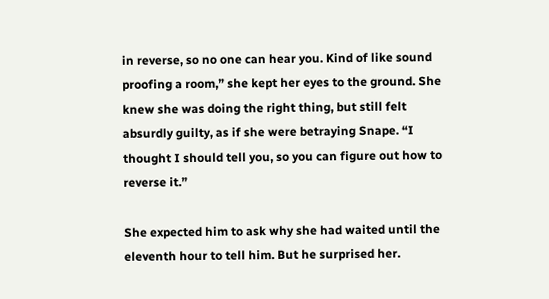in reverse, so no one can hear you. Kind of like sound proofing a room,” she kept her eyes to the ground. She knew she was doing the right thing, but still felt absurdly guilty, as if she were betraying Snape. “I thought I should tell you, so you can figure out how to reverse it.”

She expected him to ask why she had waited until the eleventh hour to tell him. But he surprised her.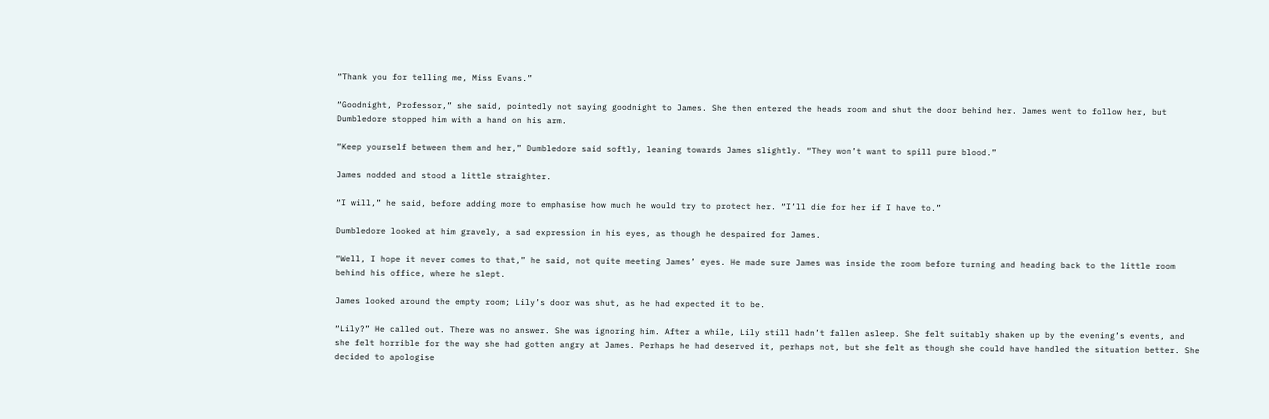“Thank you for telling me, Miss Evans.”

“Goodnight, Professor,” she said, pointedly not saying goodnight to James. She then entered the heads room and shut the door behind her. James went to follow her, but Dumbledore stopped him with a hand on his arm.

“Keep yourself between them and her,” Dumbledore said softly, leaning towards James slightly. “They won’t want to spill pure blood.”

James nodded and stood a little straighter.

“I will,” he said, before adding more to emphasise how much he would try to protect her. “I’ll die for her if I have to.”

Dumbledore looked at him gravely, a sad expression in his eyes, as though he despaired for James.

“Well, I hope it never comes to that,” he said, not quite meeting James’ eyes. He made sure James was inside the room before turning and heading back to the little room behind his office, where he slept.

James looked around the empty room; Lily’s door was shut, as he had expected it to be.

“Lily?” He called out. There was no answer. She was ignoring him. After a while, Lily still hadn’t fallen asleep. She felt suitably shaken up by the evening’s events, and she felt horrible for the way she had gotten angry at James. Perhaps he had deserved it, perhaps not, but she felt as though she could have handled the situation better. She decided to apologise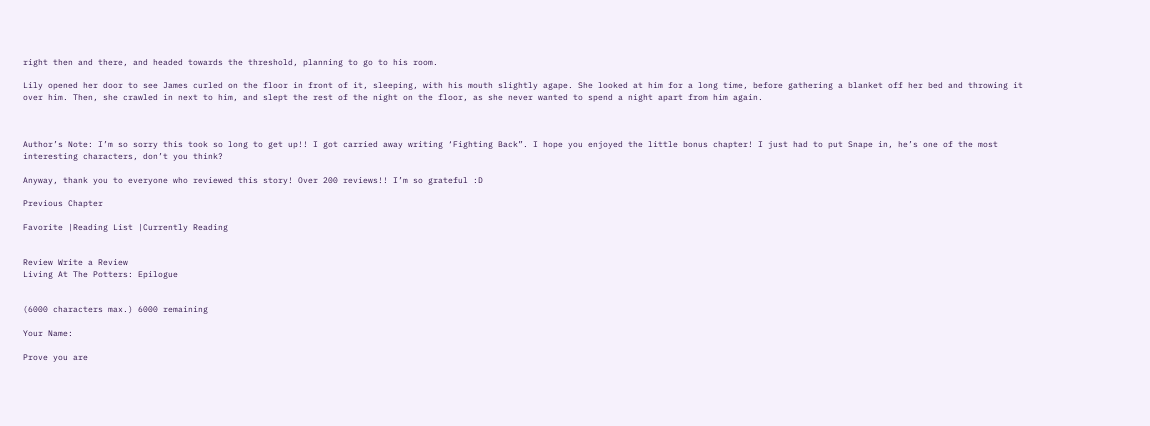right then and there, and headed towards the threshold, planning to go to his room.

Lily opened her door to see James curled on the floor in front of it, sleeping, with his mouth slightly agape. She looked at him for a long time, before gathering a blanket off her bed and throwing it over him. Then, she crawled in next to him, and slept the rest of the night on the floor, as she never wanted to spend a night apart from him again.



Author’s Note: I’m so sorry this took so long to get up!! I got carried away writing ‘Fighting Back”. I hope you enjoyed the little bonus chapter! I just had to put Snape in, he’s one of the most interesting characters, don’t you think?

Anyway, thank you to everyone who reviewed this story! Over 200 reviews!! I’m so grateful :D

Previous Chapter

Favorite |Reading List |Currently Reading


Review Write a Review
Living At The Potters: Epilogue


(6000 characters max.) 6000 remaining

Your Name:

Prove you are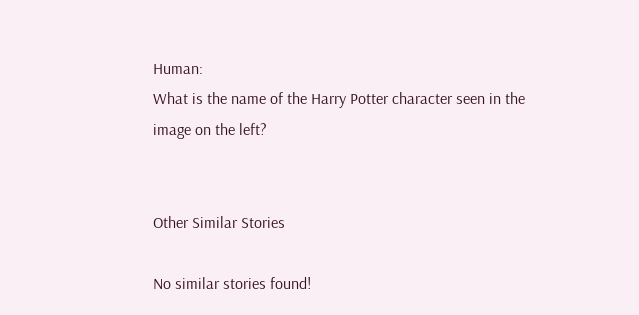Human:
What is the name of the Harry Potter character seen in the image on the left?


Other Similar Stories

No similar stories found!